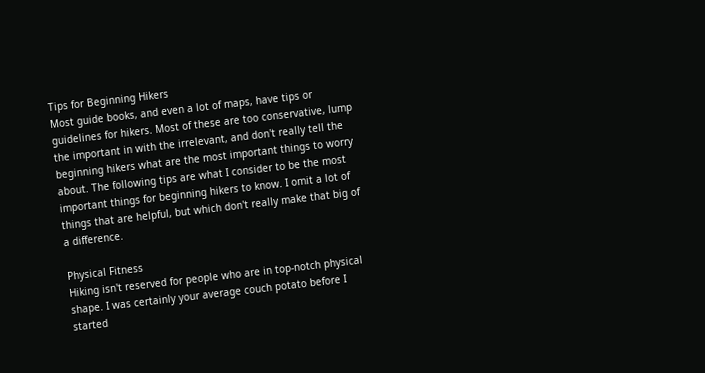Tips for Beginning Hikers
Most guide books, and even a lot of maps, have tips or guidelines for hikers. Most of these are too conservative, lump the important in with the irrelevant, and don't really tell the beginning hikers what are the most important things to worry about. The following tips are what I consider to be the most important things for beginning hikers to know. I omit a lot of things that are helpful, but which don't really make that big of a difference.

Physical Fitness
Hiking isn't reserved for people who are in top-notch physical shape. I was certainly your average couch potato before I started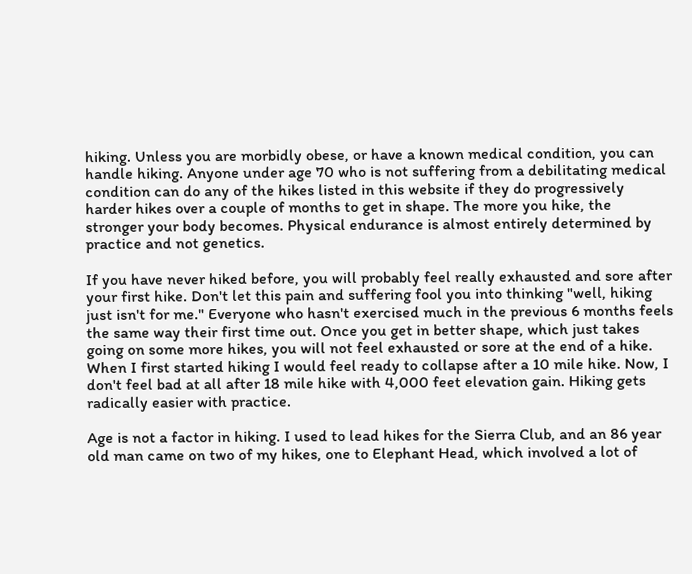hiking. Unless you are morbidly obese, or have a known medical condition, you can handle hiking. Anyone under age 70 who is not suffering from a debilitating medical condition can do any of the hikes listed in this website if they do progressively harder hikes over a couple of months to get in shape. The more you hike, the stronger your body becomes. Physical endurance is almost entirely determined by practice and not genetics.

If you have never hiked before, you will probably feel really exhausted and sore after your first hike. Don't let this pain and suffering fool you into thinking "well, hiking just isn't for me." Everyone who hasn't exercised much in the previous 6 months feels the same way their first time out. Once you get in better shape, which just takes going on some more hikes, you will not feel exhausted or sore at the end of a hike. When I first started hiking I would feel ready to collapse after a 10 mile hike. Now, I don't feel bad at all after 18 mile hike with 4,000 feet elevation gain. Hiking gets radically easier with practice.

Age is not a factor in hiking. I used to lead hikes for the Sierra Club, and an 86 year old man came on two of my hikes, one to Elephant Head, which involved a lot of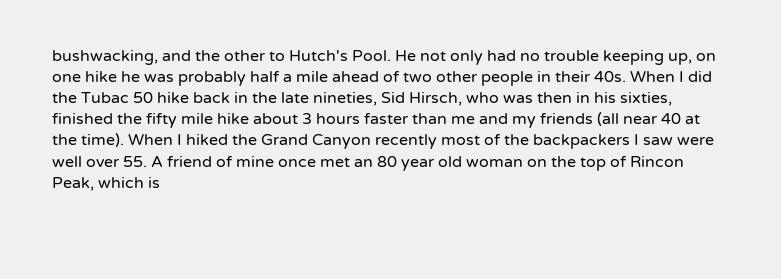bushwacking, and the other to Hutch's Pool. He not only had no trouble keeping up, on one hike he was probably half a mile ahead of two other people in their 40s. When I did the Tubac 50 hike back in the late nineties, Sid Hirsch, who was then in his sixties, finished the fifty mile hike about 3 hours faster than me and my friends (all near 40 at the time). When I hiked the Grand Canyon recently most of the backpackers I saw were well over 55. A friend of mine once met an 80 year old woman on the top of Rincon Peak, which is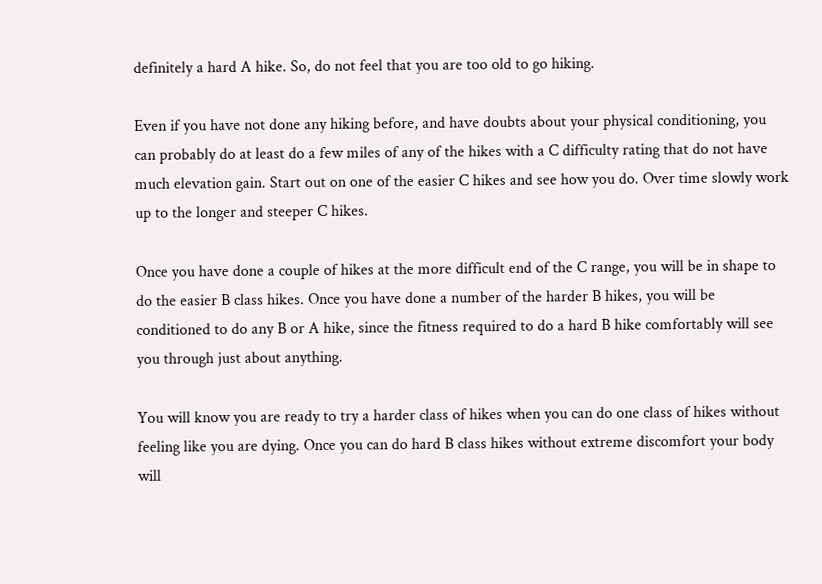definitely a hard A hike. So, do not feel that you are too old to go hiking.

Even if you have not done any hiking before, and have doubts about your physical conditioning, you can probably do at least do a few miles of any of the hikes with a C difficulty rating that do not have much elevation gain. Start out on one of the easier C hikes and see how you do. Over time slowly work up to the longer and steeper C hikes.

Once you have done a couple of hikes at the more difficult end of the C range, you will be in shape to do the easier B class hikes. Once you have done a number of the harder B hikes, you will be conditioned to do any B or A hike, since the fitness required to do a hard B hike comfortably will see you through just about anything.

You will know you are ready to try a harder class of hikes when you can do one class of hikes without feeling like you are dying. Once you can do hard B class hikes without extreme discomfort your body will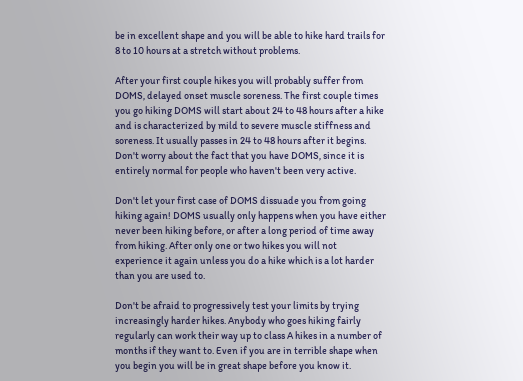be in excellent shape and you will be able to hike hard trails for 8 to 10 hours at a stretch without problems.

After your first couple hikes you will probably suffer from DOMS, delayed onset muscle soreness. The first couple times you go hiking DOMS will start about 24 to 48 hours after a hike and is characterized by mild to severe muscle stiffness and soreness. It usually passes in 24 to 48 hours after it begins. Don't worry about the fact that you have DOMS, since it is entirely normal for people who haven't been very active.

Don't let your first case of DOMS dissuade you from going hiking again! DOMS usually only happens when you have either never been hiking before, or after a long period of time away from hiking. After only one or two hikes you will not experience it again unless you do a hike which is a lot harder than you are used to.

Don't be afraid to progressively test your limits by trying increasingly harder hikes. Anybody who goes hiking fairly regularly can work their way up to class A hikes in a number of months if they want to. Even if you are in terrible shape when you begin you will be in great shape before you know it.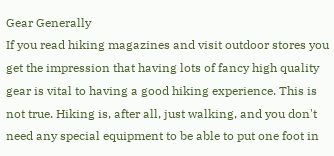Gear Generally
If you read hiking magazines and visit outdoor stores you get the impression that having lots of fancy high quality gear is vital to having a good hiking experience. This is not true. Hiking is, after all, just walking, and you don't need any special equipment to be able to put one foot in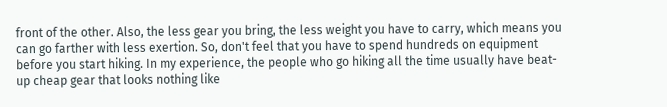front of the other. Also, the less gear you bring, the less weight you have to carry, which means you can go farther with less exertion. So, don't feel that you have to spend hundreds on equipment before you start hiking. In my experience, the people who go hiking all the time usually have beat-up cheap gear that looks nothing like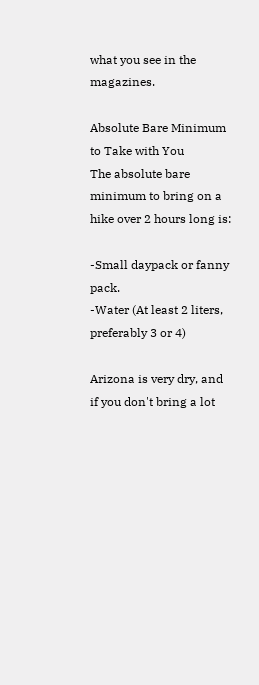what you see in the magazines.

Absolute Bare Minimum to Take with You
The absolute bare minimum to bring on a hike over 2 hours long is:

-Small daypack or fanny pack.
-Water (At least 2 liters, preferably 3 or 4)

Arizona is very dry, and if you don't bring a lot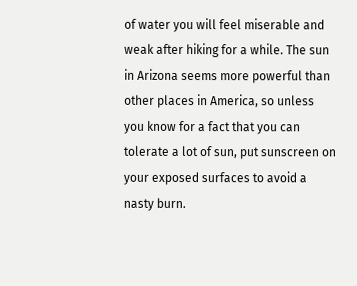of water you will feel miserable and weak after hiking for a while. The sun in Arizona seems more powerful than other places in America, so unless you know for a fact that you can tolerate a lot of sun, put sunscreen on your exposed surfaces to avoid a nasty burn.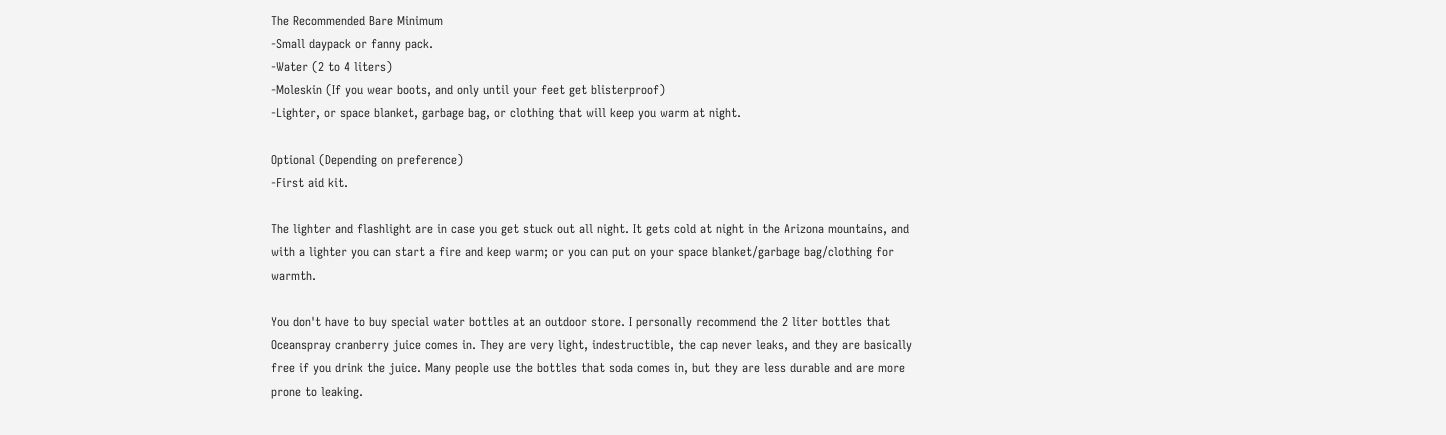The Recommended Bare Minimum
-Small daypack or fanny pack.
-Water (2 to 4 liters)
-Moleskin (If you wear boots, and only until your feet get blisterproof)
-Lighter, or space blanket, garbage bag, or clothing that will keep you warm at night.

Optional (Depending on preference)
-First aid kit.

The lighter and flashlight are in case you get stuck out all night. It gets cold at night in the Arizona mountains, and with a lighter you can start a fire and keep warm; or you can put on your space blanket/garbage bag/clothing for warmth.

You don't have to buy special water bottles at an outdoor store. I personally recommend the 2 liter bottles that Oceanspray cranberry juice comes in. They are very light, indestructible, the cap never leaks, and they are basically free if you drink the juice. Many people use the bottles that soda comes in, but they are less durable and are more prone to leaking.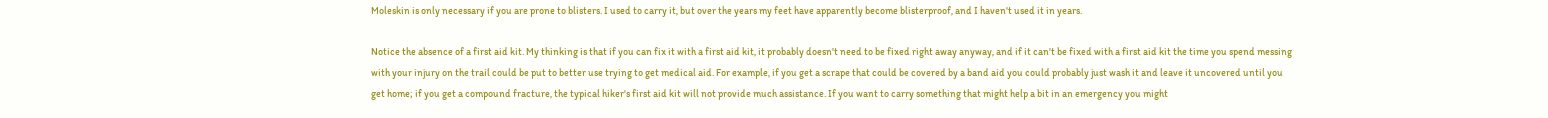Moleskin is only necessary if you are prone to blisters. I used to carry it, but over the years my feet have apparently become blisterproof, and I haven't used it in years.

Notice the absence of a first aid kit. My thinking is that if you can fix it with a first aid kit, it probably doesn't need to be fixed right away anyway, and if it can't be fixed with a first aid kit the time you spend messing with your injury on the trail could be put to better use trying to get medical aid. For example, if you get a scrape that could be covered by a band aid you could probably just wash it and leave it uncovered until you get home; if you get a compound fracture, the typical hiker's first aid kit will not provide much assistance. If you want to carry something that might help a bit in an emergency you might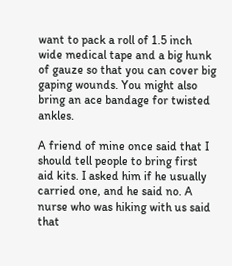want to pack a roll of 1.5 inch wide medical tape and a big hunk of gauze so that you can cover big gaping wounds. You might also bring an ace bandage for twisted ankles.

A friend of mine once said that I should tell people to bring first aid kits. I asked him if he usually carried one, and he said no. A nurse who was hiking with us said that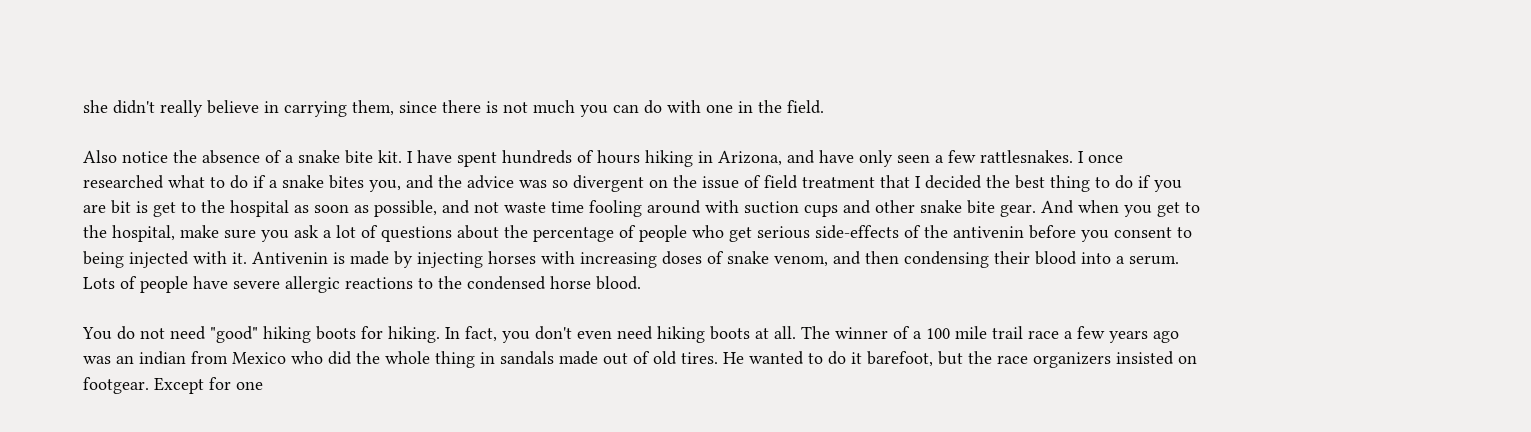she didn't really believe in carrying them, since there is not much you can do with one in the field.

Also notice the absence of a snake bite kit. I have spent hundreds of hours hiking in Arizona, and have only seen a few rattlesnakes. I once researched what to do if a snake bites you, and the advice was so divergent on the issue of field treatment that I decided the best thing to do if you are bit is get to the hospital as soon as possible, and not waste time fooling around with suction cups and other snake bite gear. And when you get to the hospital, make sure you ask a lot of questions about the percentage of people who get serious side-effects of the antivenin before you consent to being injected with it. Antivenin is made by injecting horses with increasing doses of snake venom, and then condensing their blood into a serum. Lots of people have severe allergic reactions to the condensed horse blood.

You do not need "good" hiking boots for hiking. In fact, you don't even need hiking boots at all. The winner of a 100 mile trail race a few years ago was an indian from Mexico who did the whole thing in sandals made out of old tires. He wanted to do it barefoot, but the race organizers insisted on footgear. Except for one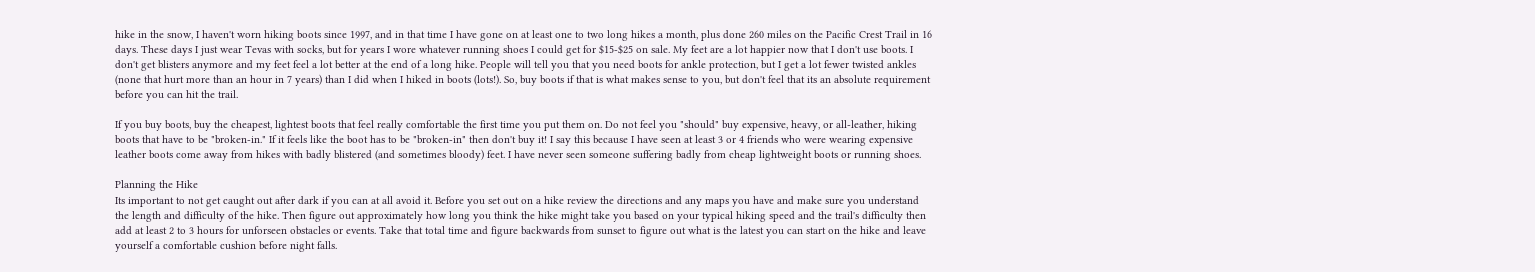hike in the snow, I haven't worn hiking boots since 1997, and in that time I have gone on at least one to two long hikes a month, plus done 260 miles on the Pacific Crest Trail in 16 days. These days I just wear Tevas with socks, but for years I wore whatever running shoes I could get for $15-$25 on sale. My feet are a lot happier now that I don't use boots. I don't get blisters anymore and my feet feel a lot better at the end of a long hike. People will tell you that you need boots for ankle protection, but I get a lot fewer twisted ankles (none that hurt more than an hour in 7 years) than I did when I hiked in boots (lots!). So, buy boots if that is what makes sense to you, but don't feel that its an absolute requirement before you can hit the trail.

If you buy boots, buy the cheapest, lightest boots that feel really comfortable the first time you put them on. Do not feel you "should" buy expensive, heavy, or all-leather, hiking boots that have to be "broken-in." If it feels like the boot has to be "broken-in" then don't buy it! I say this because I have seen at least 3 or 4 friends who were wearing expensive leather boots come away from hikes with badly blistered (and sometimes bloody) feet. I have never seen someone suffering badly from cheap lightweight boots or running shoes.

Planning the Hike
Its important to not get caught out after dark if you can at all avoid it. Before you set out on a hike review the directions and any maps you have and make sure you understand the length and difficulty of the hike. Then figure out approximately how long you think the hike might take you based on your typical hiking speed and the trail's difficulty then add at least 2 to 3 hours for unforseen obstacles or events. Take that total time and figure backwards from sunset to figure out what is the latest you can start on the hike and leave yourself a comfortable cushion before night falls.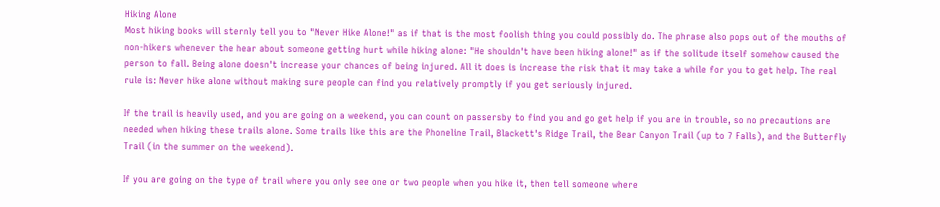Hiking Alone
Most hiking books will sternly tell you to "Never Hike Alone!" as if that is the most foolish thing you could possibly do. The phrase also pops out of the mouths of non-hikers whenever the hear about someone getting hurt while hiking alone: "He shouldn't have been hiking alone!" as if the solitude itself somehow caused the person to fall. Being alone doesn't increase your chances of being injured. All it does is increase the risk that it may take a while for you to get help. The real rule is: Never hike alone without making sure people can find you relatively promptly if you get seriously injured.

If the trail is heavily used, and you are going on a weekend, you can count on passersby to find you and go get help if you are in trouble, so no precautions are needed when hiking these trails alone. Some trails like this are the Phoneline Trail, Blackett's Ridge Trail, the Bear Canyon Trail (up to 7 Falls), and the Butterfly Trail (in the summer on the weekend).

If you are going on the type of trail where you only see one or two people when you hike it, then tell someone where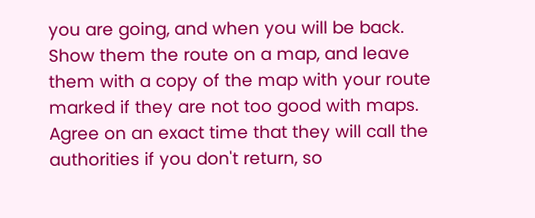you are going, and when you will be back. Show them the route on a map, and leave them with a copy of the map with your route marked if they are not too good with maps. Agree on an exact time that they will call the authorities if you don't return, so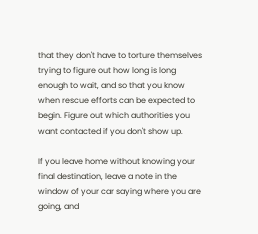that they don't have to torture themselves trying to figure out how long is long enough to wait, and so that you know when rescue efforts can be expected to begin. Figure out which authorities you want contacted if you don't show up.

If you leave home without knowing your final destination, leave a note in the window of your car saying where you are going, and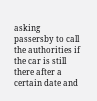asking passersby to call the authorities if the car is still there after a certain date and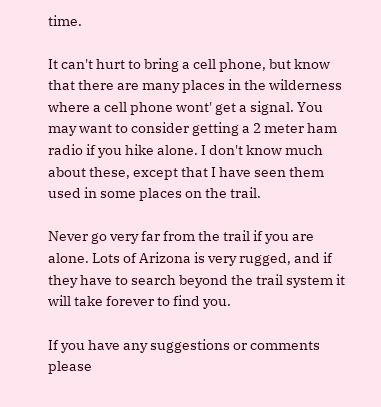time.

It can't hurt to bring a cell phone, but know that there are many places in the wilderness where a cell phone wont' get a signal. You may want to consider getting a 2 meter ham radio if you hike alone. I don't know much about these, except that I have seen them used in some places on the trail.

Never go very far from the trail if you are alone. Lots of Arizona is very rugged, and if they have to search beyond the trail system it will take forever to find you.

If you have any suggestions or comments please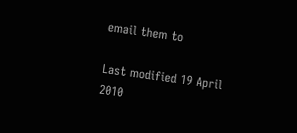email them to

Last modified 19 April 2010